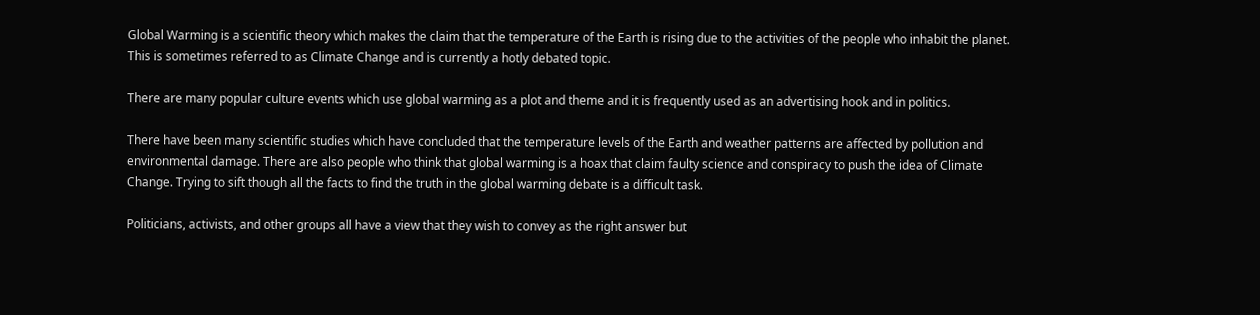Global Warming is a scientific theory which makes the claim that the temperature of the Earth is rising due to the activities of the people who inhabit the planet. This is sometimes referred to as Climate Change and is currently a hotly debated topic.

There are many popular culture events which use global warming as a plot and theme and it is frequently used as an advertising hook and in politics.

There have been many scientific studies which have concluded that the temperature levels of the Earth and weather patterns are affected by pollution and environmental damage. There are also people who think that global warming is a hoax that claim faulty science and conspiracy to push the idea of Climate Change. Trying to sift though all the facts to find the truth in the global warming debate is a difficult task.

Politicians, activists, and other groups all have a view that they wish to convey as the right answer but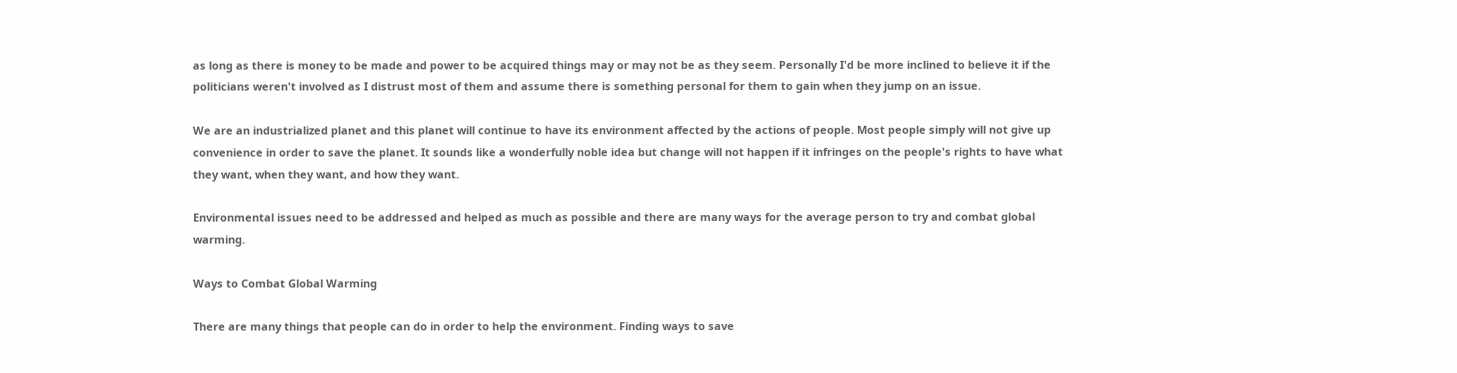as long as there is money to be made and power to be acquired things may or may not be as they seem. Personally I'd be more inclined to believe it if the politicians weren't involved as I distrust most of them and assume there is something personal for them to gain when they jump on an issue.

We are an industrialized planet and this planet will continue to have its environment affected by the actions of people. Most people simply will not give up convenience in order to save the planet. It sounds like a wonderfully noble idea but change will not happen if it infringes on the people's rights to have what they want, when they want, and how they want.

Environmental issues need to be addressed and helped as much as possible and there are many ways for the average person to try and combat global warming.

Ways to Combat Global Warming

There are many things that people can do in order to help the environment. Finding ways to save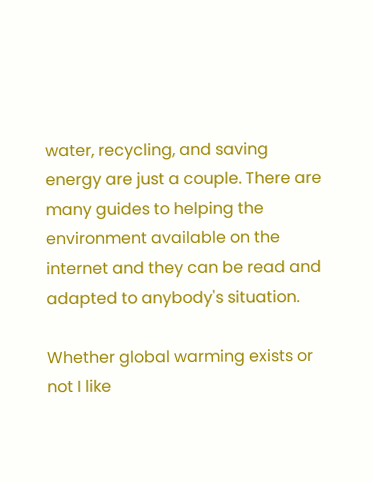water, recycling, and saving energy are just a couple. There are many guides to helping the environment available on the internet and they can be read and adapted to anybody's situation.

Whether global warming exists or not I like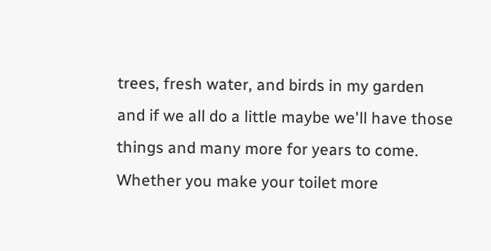trees, fresh water, and birds in my garden and if we all do a little maybe we'll have those things and many more for years to come. Whether you make your toilet more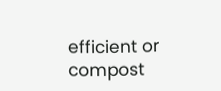efficient or compost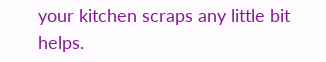your kitchen scraps any little bit helps.